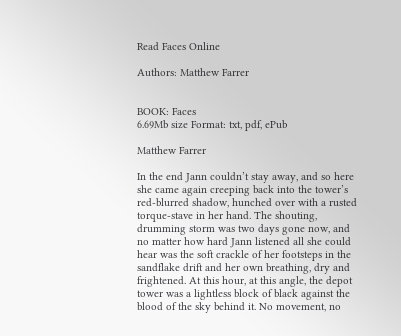Read Faces Online

Authors: Matthew Farrer


BOOK: Faces
6.69Mb size Format: txt, pdf, ePub

Matthew Farrer

In the end Jann couldn’t stay away, and so here she came again creeping back into the tower’s red-blurred shadow, hunched over with a rusted torque-stave in her hand. The shouting, drumming storm was two days gone now, and no matter how hard Jann listened all she could hear was the soft crackle of her footsteps in the sandflake drift and her own breathing, dry and frightened. At this hour, at this angle, the depot tower was a lightless block of black against the blood of the sky behind it. No movement, no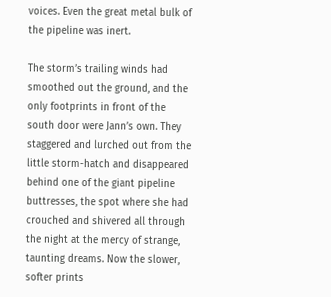voices. Even the great metal bulk of the pipeline was inert.

The storm’s trailing winds had smoothed out the ground, and the only footprints in front of the south door were Jann’s own. They staggered and lurched out from the little storm-hatch and disappeared behind one of the giant pipeline buttresses, the spot where she had crouched and shivered all through the night at the mercy of strange, taunting dreams. Now the slower, softer prints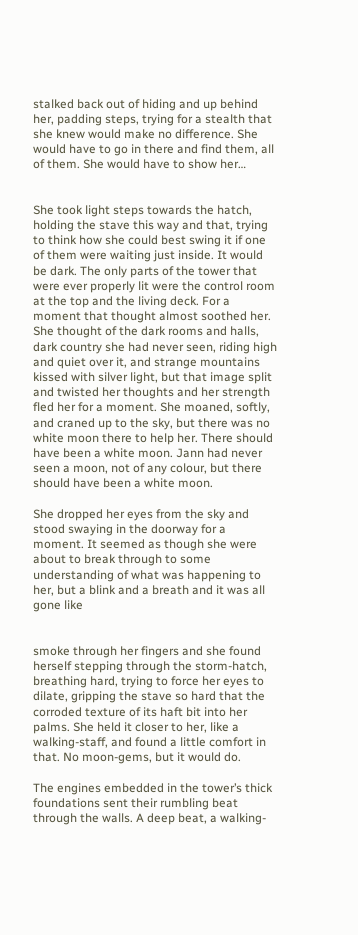stalked back out of hiding and up behind her, padding steps, trying for a stealth that she knew would make no difference. She would have to go in there and find them, all of them. She would have to show her…


She took light steps towards the hatch, holding the stave this way and that, trying to think how she could best swing it if one of them were waiting just inside. It would be dark. The only parts of the tower that were ever properly lit were the control room at the top and the living deck. For a moment that thought almost soothed her. She thought of the dark rooms and halls, dark country she had never seen, riding high and quiet over it, and strange mountains kissed with silver light, but that image split and twisted her thoughts and her strength fled her for a moment. She moaned, softly, and craned up to the sky, but there was no white moon there to help her. There should have been a white moon. Jann had never seen a moon, not of any colour, but there should have been a white moon.

She dropped her eyes from the sky and stood swaying in the doorway for a moment. It seemed as though she were about to break through to some understanding of what was happening to her, but a blink and a breath and it was all gone like


smoke through her fingers and she found herself stepping through the storm-hatch, breathing hard, trying to force her eyes to dilate, gripping the stave so hard that the corroded texture of its haft bit into her palms. She held it closer to her, like a walking-staff, and found a little comfort in that. No moon-gems, but it would do.

The engines embedded in the tower’s thick foundations sent their rumbling beat through the walls. A deep beat, a walking-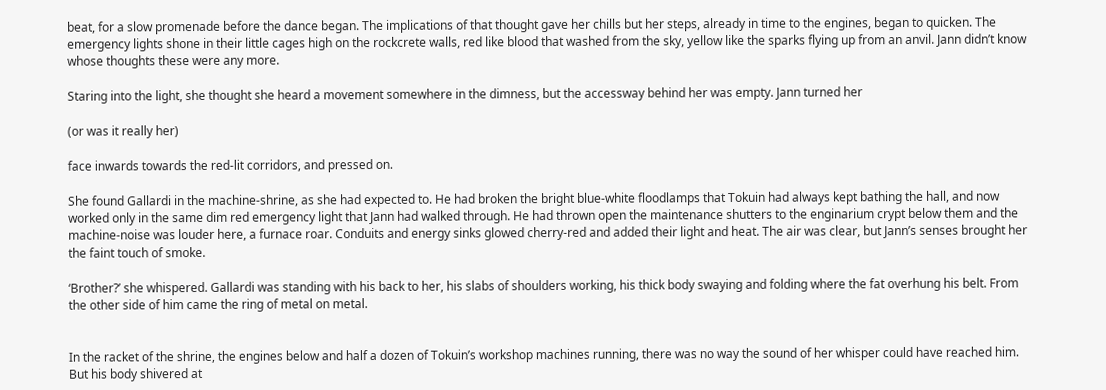beat, for a slow promenade before the dance began. The implications of that thought gave her chills but her steps, already in time to the engines, began to quicken. The emergency lights shone in their little cages high on the rockcrete walls, red like blood that washed from the sky, yellow like the sparks flying up from an anvil. Jann didn’t know whose thoughts these were any more.

Staring into the light, she thought she heard a movement somewhere in the dimness, but the accessway behind her was empty. Jann turned her

(or was it really her)

face inwards towards the red-lit corridors, and pressed on.

She found Gallardi in the machine-shrine, as she had expected to. He had broken the bright blue-white floodlamps that Tokuin had always kept bathing the hall, and now worked only in the same dim red emergency light that Jann had walked through. He had thrown open the maintenance shutters to the enginarium crypt below them and the machine-noise was louder here, a furnace roar. Conduits and energy sinks glowed cherry-red and added their light and heat. The air was clear, but Jann’s senses brought her the faint touch of smoke.

‘Brother?’ she whispered. Gallardi was standing with his back to her, his slabs of shoulders working, his thick body swaying and folding where the fat overhung his belt. From the other side of him came the ring of metal on metal.


In the racket of the shrine, the engines below and half a dozen of Tokuin’s workshop machines running, there was no way the sound of her whisper could have reached him. But his body shivered at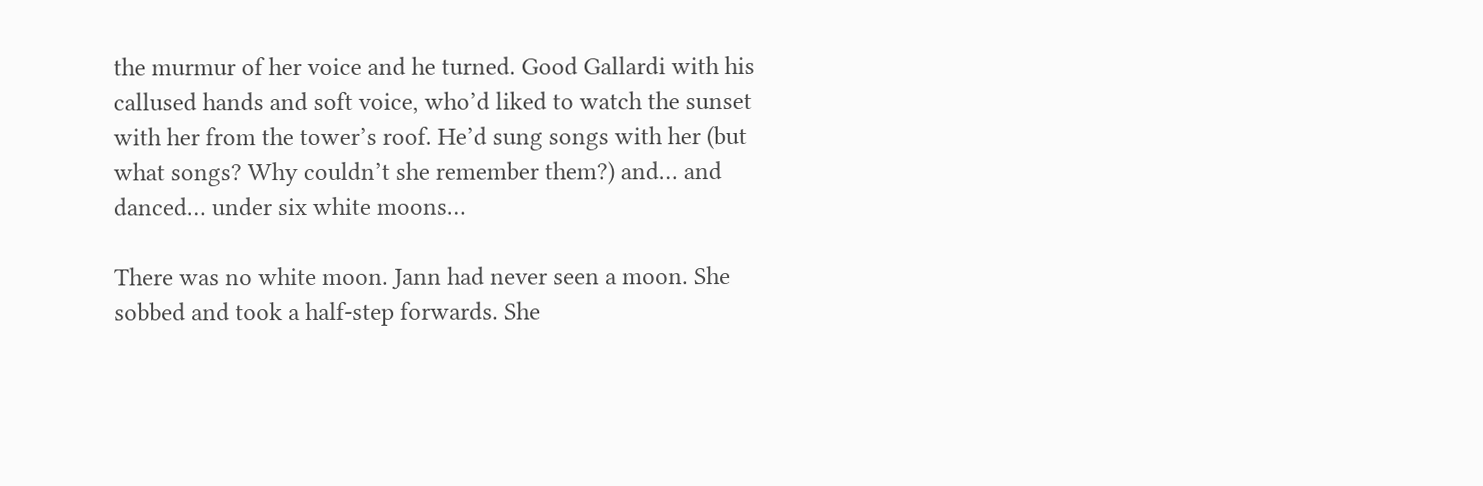the murmur of her voice and he turned. Good Gallardi with his callused hands and soft voice, who’d liked to watch the sunset with her from the tower’s roof. He’d sung songs with her (but what songs? Why couldn’t she remember them?) and… and danced… under six white moons…

There was no white moon. Jann had never seen a moon. She sobbed and took a half-step forwards. She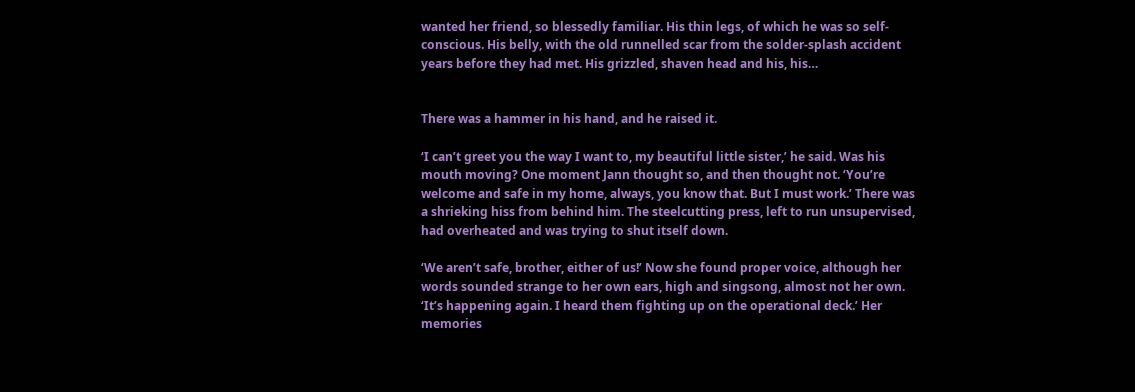wanted her friend, so blessedly familiar. His thin legs, of which he was so self-conscious. His belly, with the old runnelled scar from the solder-splash accident years before they had met. His grizzled, shaven head and his, his…


There was a hammer in his hand, and he raised it.

‘I can’t greet you the way I want to, my beautiful little sister,’ he said. Was his mouth moving? One moment Jann thought so, and then thought not. ‘You’re welcome and safe in my home, always, you know that. But I must work.’ There was a shrieking hiss from behind him. The steelcutting press, left to run unsupervised, had overheated and was trying to shut itself down.

‘We aren’t safe, brother, either of us!’ Now she found proper voice, although her words sounded strange to her own ears, high and singsong, almost not her own. ‘It’s happening again. I heard them fighting up on the operational deck.’ Her memories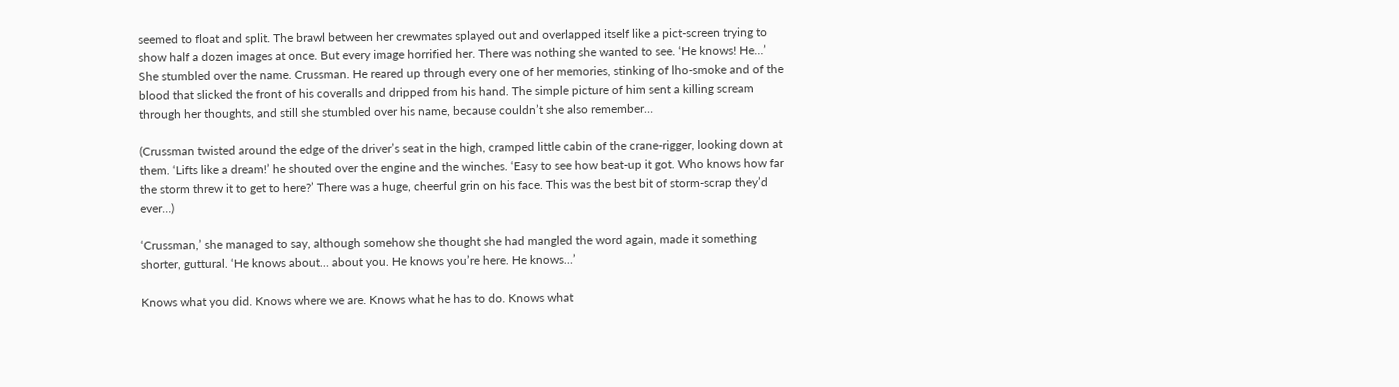seemed to float and split. The brawl between her crewmates splayed out and overlapped itself like a pict-screen trying to show half a dozen images at once. But every image horrified her. There was nothing she wanted to see. ‘He knows! He…’ She stumbled over the name. Crussman. He reared up through every one of her memories, stinking of lho-smoke and of the blood that slicked the front of his coveralls and dripped from his hand. The simple picture of him sent a killing scream through her thoughts, and still she stumbled over his name, because couldn’t she also remember…

(Crussman twisted around the edge of the driver’s seat in the high, cramped little cabin of the crane-rigger, looking down at them. ‘Lifts like a dream!’ he shouted over the engine and the winches. ‘Easy to see how beat-up it got. Who knows how far the storm threw it to get to here?’ There was a huge, cheerful grin on his face. This was the best bit of storm-scrap they’d ever…)

‘Crussman,’ she managed to say, although somehow she thought she had mangled the word again, made it something shorter, guttural. ‘He knows about… about you. He knows you’re here. He knows…’

Knows what you did. Knows where we are. Knows what he has to do. Knows what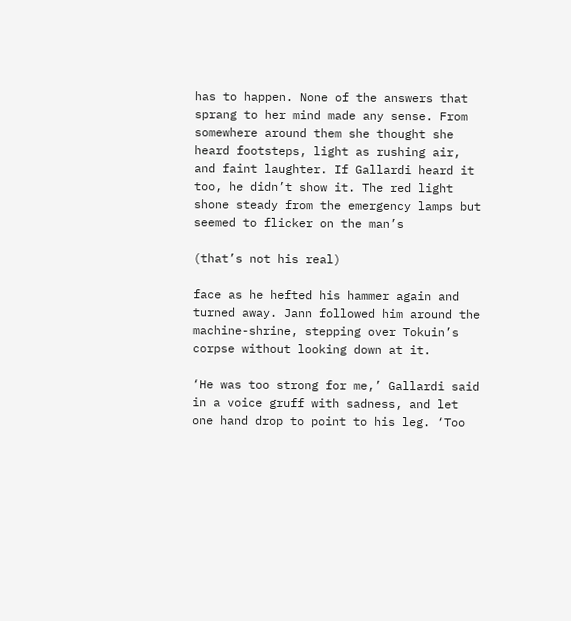has to happen. None of the answers that sprang to her mind made any sense. From somewhere around them she thought she heard footsteps, light as rushing air, and faint laughter. If Gallardi heard it too, he didn’t show it. The red light shone steady from the emergency lamps but seemed to flicker on the man’s

(that’s not his real)

face as he hefted his hammer again and turned away. Jann followed him around the machine-shrine, stepping over Tokuin’s corpse without looking down at it.

‘He was too strong for me,’ Gallardi said in a voice gruff with sadness, and let one hand drop to point to his leg. ‘Too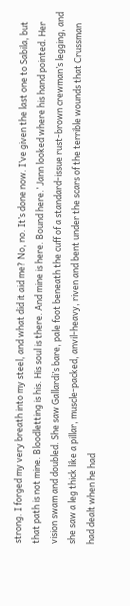strong. I forged my very breath into my steel, and what did it aid me? No, no. It’s done now. I’ve given the last one to Sabila, but that path is not mine. Bloodletting is his. His soul is there. And mine is here. Bound here.’ Jann looked where his hand pointed. Her vision swam and doubled. She saw Gallardi’s bare, pale foot beneath the cuff of a standard-issue rust-brown crewman’s legging, and she saw a leg thick like a pillar, muscle-packed, anvil-heavy, riven and bent under the scars of the terrible wounds that Crussman had dealt when he had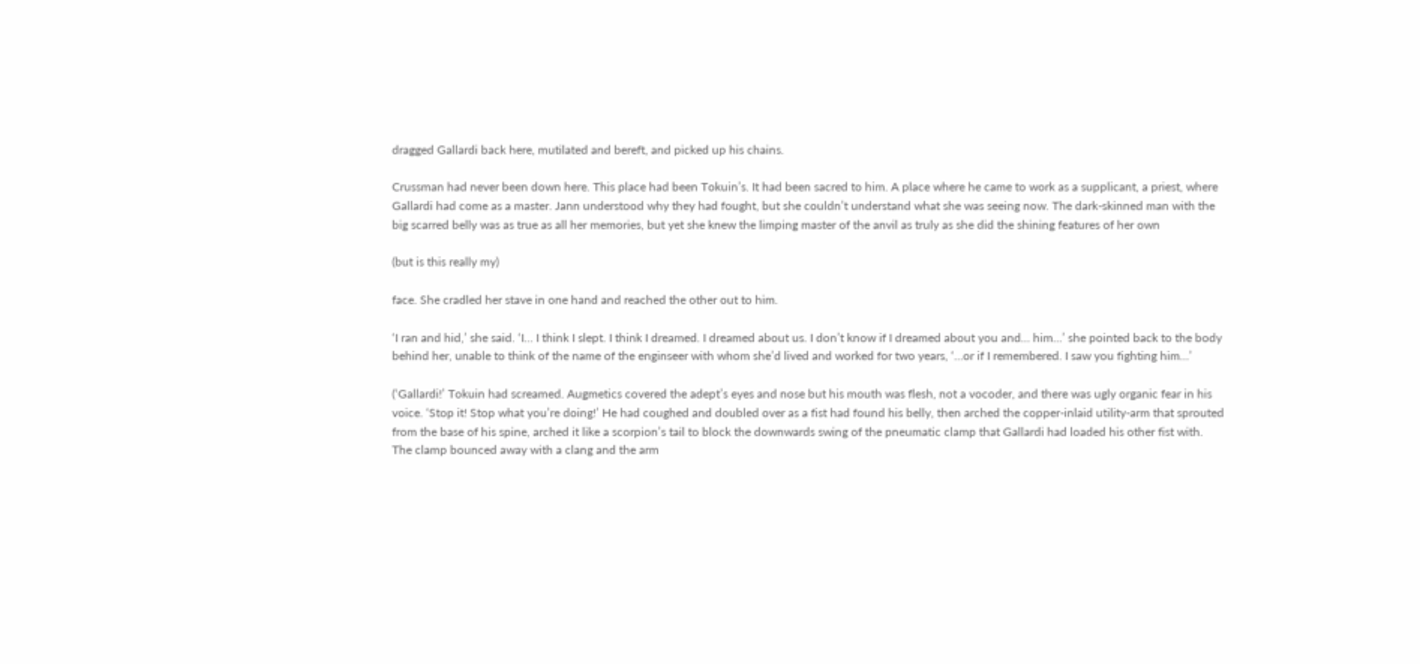dragged Gallardi back here, mutilated and bereft, and picked up his chains.

Crussman had never been down here. This place had been Tokuin’s. It had been sacred to him. A place where he came to work as a supplicant, a priest, where Gallardi had come as a master. Jann understood why they had fought, but she couldn’t understand what she was seeing now. The dark-skinned man with the big scarred belly was as true as all her memories, but yet she knew the limping master of the anvil as truly as she did the shining features of her own

(but is this really my)

face. She cradled her stave in one hand and reached the other out to him.

‘I ran and hid,’ she said. ‘I… I think I slept. I think I dreamed. I dreamed about us. I don’t know if I dreamed about you and… him…’ she pointed back to the body behind her, unable to think of the name of the enginseer with whom she’d lived and worked for two years, ‘…or if I remembered. I saw you fighting him…’

(‘Gallardi!’ Tokuin had screamed. Augmetics covered the adept’s eyes and nose but his mouth was flesh, not a vocoder, and there was ugly organic fear in his voice. ‘Stop it! Stop what you’re doing!’ He had coughed and doubled over as a fist had found his belly, then arched the copper-inlaid utility-arm that sprouted from the base of his spine, arched it like a scorpion’s tail to block the downwards swing of the pneumatic clamp that Gallardi had loaded his other fist with. The clamp bounced away with a clang and the arm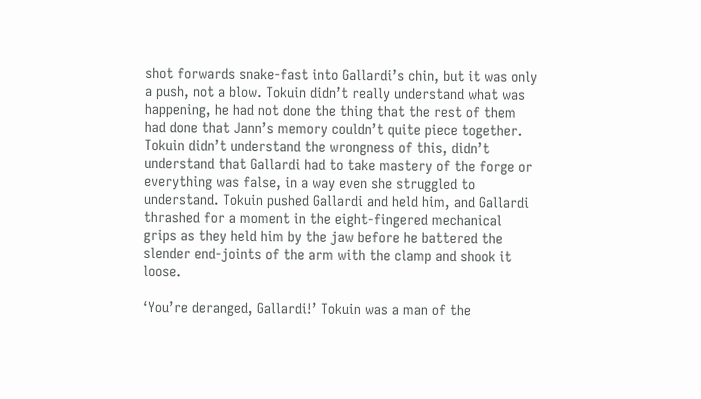shot forwards snake-fast into Gallardi’s chin, but it was only a push, not a blow. Tokuin didn’t really understand what was happening, he had not done the thing that the rest of them had done that Jann’s memory couldn’t quite piece together. Tokuin didn’t understand the wrongness of this, didn’t understand that Gallardi had to take mastery of the forge or everything was false, in a way even she struggled to understand. Tokuin pushed Gallardi and held him, and Gallardi thrashed for a moment in the eight-fingered mechanical grips as they held him by the jaw before he battered the slender end-joints of the arm with the clamp and shook it loose.

‘You’re deranged, Gallardi!’ Tokuin was a man of the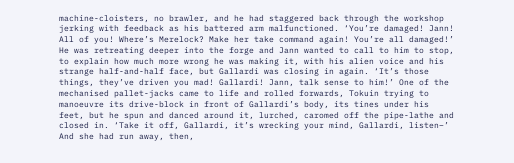machine-cloisters, no brawler, and he had staggered back through the workshop jerking with feedback as his battered arm malfunctioned. ‘You’re damaged! Jann! All of you! Where’s Merelock? Make her take command again! You’re all damaged!’ He was retreating deeper into the forge and Jann wanted to call to him to stop, to explain how much more wrong he was making it, with his alien voice and his strange half-and-half face, but Gallardi was closing in again. ‘It’s those things, they’ve driven you mad! Gallardi! Jann, talk sense to him!’ One of the mechanised pallet-jacks came to life and rolled forwards, Tokuin trying to manoeuvre its drive-block in front of Gallardi’s body, its tines under his feet, but he spun and danced around it, lurched, caromed off the pipe-lathe and closed in. ‘Take it off, Gallardi, it’s wrecking your mind, Gallardi, listen–’ And she had run away, then,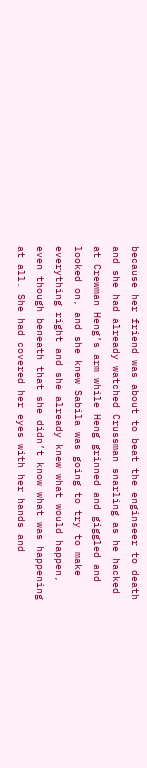because her friend was about to beat the enginseer to death and she had already watched Crussman snarling as he hacked at Crewman Heng’s arm while Heng grinned and giggled and looked on, and she knew Sabila was going to try to make everything right and she already knew what would happen, even though beneath that she didn’t know what was happening at all. She had covered her eyes with her hands and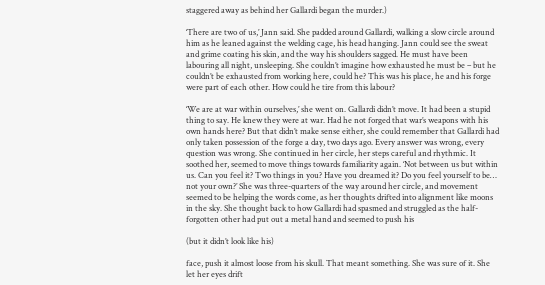staggered away as behind her Gallardi began the murder.)

‘There are two of us,’ Jann said. She padded around Gallardi, walking a slow circle around him as he leaned against the welding cage, his head hanging. Jann could see the sweat and grime coating his skin, and the way his shoulders sagged. He must have been labouring all night, unsleeping. She couldn’t imagine how exhausted he must be – but he couldn’t be exhausted from working here, could he? This was his place, he and his forge were part of each other. How could he tire from this labour?

‘We are at war within ourselves,’ she went on. Gallardi didn’t move. It had been a stupid thing to say. He knew they were at war. Had he not forged that war’s weapons with his own hands here? But that didn’t make sense either, she could remember that Gallardi had only taken possession of the forge a day, two days ago. Every answer was wrong, every question was wrong. She continued in her circle, her steps careful and rhythmic. It soothed her, seemed to move things towards familiarity again. ‘Not between us but within us. Can you feel it? Two things in you? Have you dreamed it? Do you feel yourself to be… not your own?’ She was three-quarters of the way around her circle, and movement seemed to be helping the words come, as her thoughts drifted into alignment like moons in the sky. She thought back to how Gallardi had spasmed and struggled as the half-forgotten other had put out a metal hand and seemed to push his

(but it didn’t look like his)

face, push it almost loose from his skull. That meant something. She was sure of it. She let her eyes drift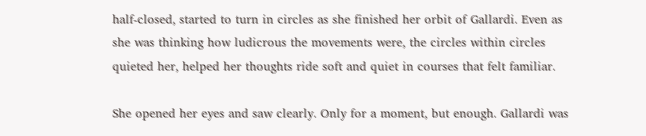half-closed, started to turn in circles as she finished her orbit of Gallardi. Even as she was thinking how ludicrous the movements were, the circles within circles quieted her, helped her thoughts ride soft and quiet in courses that felt familiar.

She opened her eyes and saw clearly. Only for a moment, but enough. Gallardi was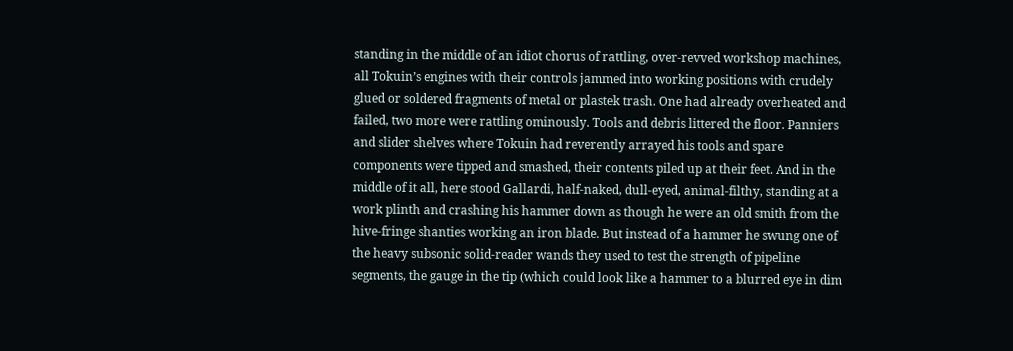standing in the middle of an idiot chorus of rattling, over-revved workshop machines, all Tokuin’s engines with their controls jammed into working positions with crudely glued or soldered fragments of metal or plastek trash. One had already overheated and failed, two more were rattling ominously. Tools and debris littered the floor. Panniers and slider shelves where Tokuin had reverently arrayed his tools and spare components were tipped and smashed, their contents piled up at their feet. And in the middle of it all, here stood Gallardi, half-naked, dull-eyed, animal-filthy, standing at a work plinth and crashing his hammer down as though he were an old smith from the hive-fringe shanties working an iron blade. But instead of a hammer he swung one of the heavy subsonic solid-reader wands they used to test the strength of pipeline segments, the gauge in the tip (which could look like a hammer to a blurred eye in dim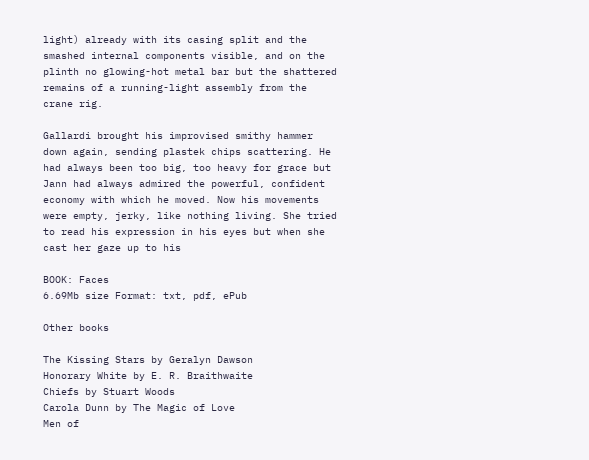light) already with its casing split and the smashed internal components visible, and on the plinth no glowing-hot metal bar but the shattered remains of a running-light assembly from the crane rig.

Gallardi brought his improvised smithy hammer down again, sending plastek chips scattering. He had always been too big, too heavy for grace but Jann had always admired the powerful, confident economy with which he moved. Now his movements were empty, jerky, like nothing living. She tried to read his expression in his eyes but when she cast her gaze up to his

BOOK: Faces
6.69Mb size Format: txt, pdf, ePub

Other books

The Kissing Stars by Geralyn Dawson
Honorary White by E. R. Braithwaite
Chiefs by Stuart Woods
Carola Dunn by The Magic of Love
Men of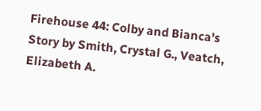Firehouse 44: Colby and Bianca's Story by Smith, Crystal G., Veatch, Elizabeth A.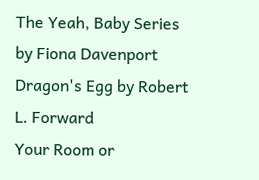The Yeah, Baby Series by Fiona Davenport
Dragon's Egg by Robert L. Forward
Your Room or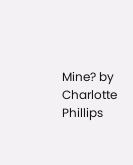Mine? by Charlotte Phillips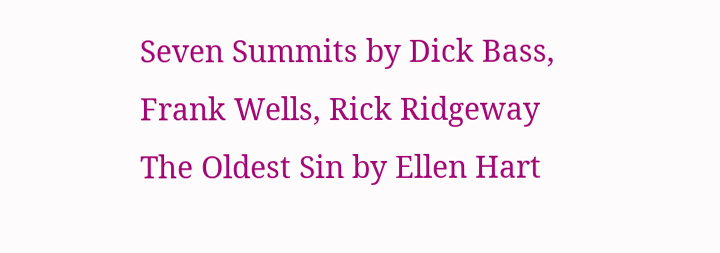Seven Summits by Dick Bass, Frank Wells, Rick Ridgeway
The Oldest Sin by Ellen Hart